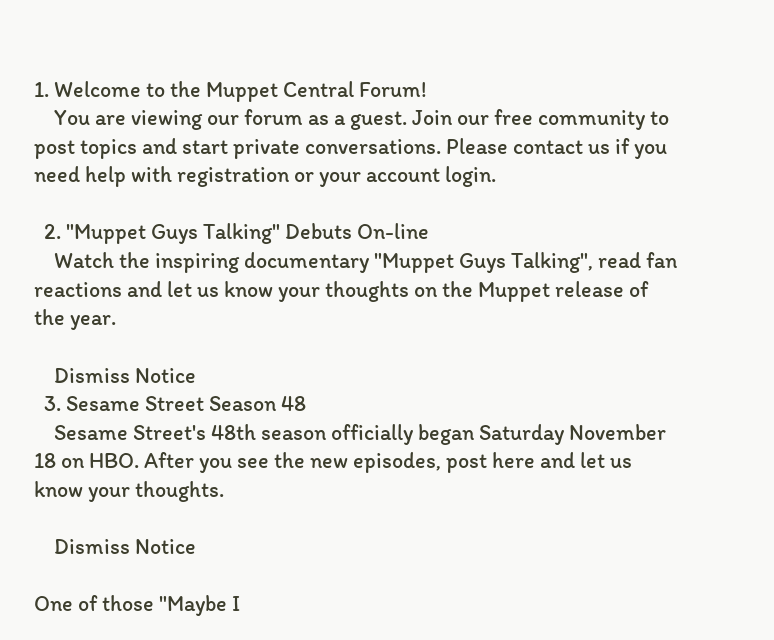1. Welcome to the Muppet Central Forum!
    You are viewing our forum as a guest. Join our free community to post topics and start private conversations. Please contact us if you need help with registration or your account login.

  2. "Muppet Guys Talking" Debuts On-line
    Watch the inspiring documentary "Muppet Guys Talking", read fan reactions and let us know your thoughts on the Muppet release of the year.

    Dismiss Notice
  3. Sesame Street Season 48
    Sesame Street's 48th season officially began Saturday November 18 on HBO. After you see the new episodes, post here and let us know your thoughts.

    Dismiss Notice

One of those "Maybe I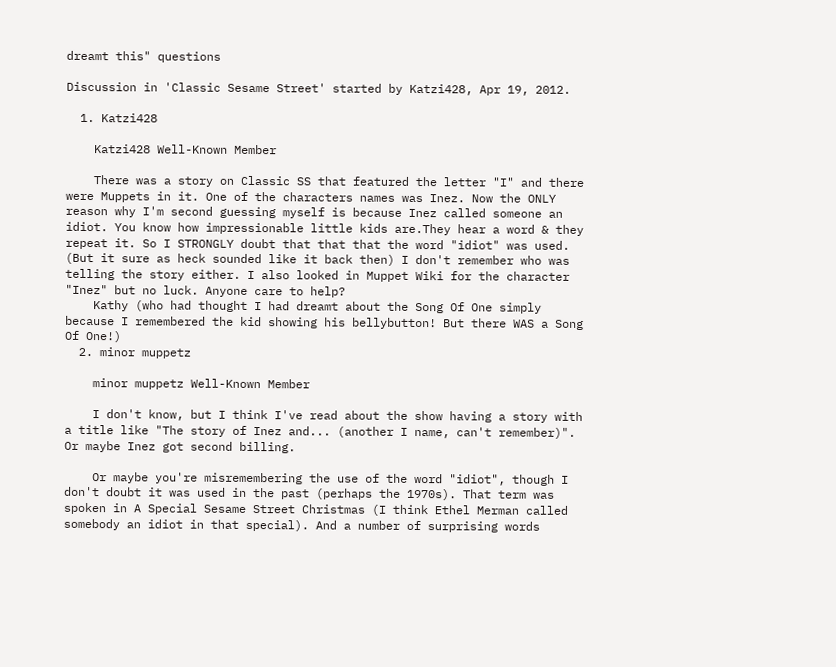dreamt this" questions

Discussion in 'Classic Sesame Street' started by Katzi428, Apr 19, 2012.

  1. Katzi428

    Katzi428 Well-Known Member

    There was a story on Classic SS that featured the letter "I" and there were Muppets in it. One of the characters names was Inez. Now the ONLY reason why I'm second guessing myself is because Inez called someone an idiot. You know how impressionable little kids are.They hear a word & they repeat it. So I STRONGLY doubt that that that the word "idiot" was used. (But it sure as heck sounded like it back then) I don't remember who was telling the story either. I also looked in Muppet Wiki for the character "Inez" but no luck. Anyone care to help?
    Kathy (who had thought I had dreamt about the Song Of One simply because I remembered the kid showing his bellybutton! But there WAS a Song Of One!)
  2. minor muppetz

    minor muppetz Well-Known Member

    I don't know, but I think I've read about the show having a story with a title like "The story of Inez and... (another I name, can't remember)". Or maybe Inez got second billing.

    Or maybe you're misremembering the use of the word "idiot", though I don't doubt it was used in the past (perhaps the 1970s). That term was spoken in A Special Sesame Street Christmas (I think Ethel Merman called somebody an idiot in that special). And a number of surprising words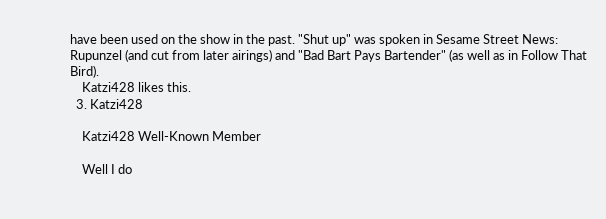have been used on the show in the past. "Shut up" was spoken in Sesame Street News: Rupunzel (and cut from later airings) and "Bad Bart Pays Bartender" (as well as in Follow That Bird).
    Katzi428 likes this.
  3. Katzi428

    Katzi428 Well-Known Member

    Well I do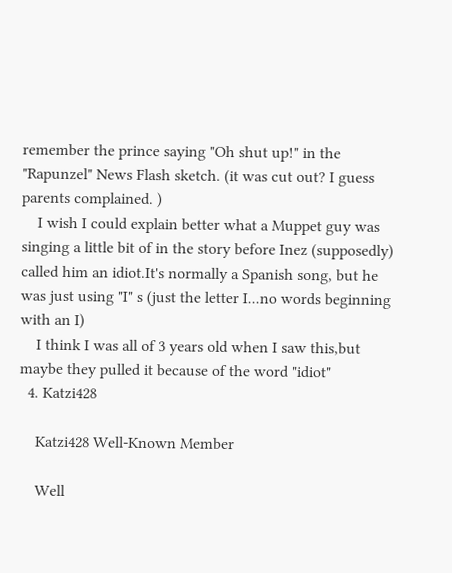remember the prince saying "Oh shut up!" in the "Rapunzel" News Flash sketch. (it was cut out? I guess parents complained. )
    I wish I could explain better what a Muppet guy was singing a little bit of in the story before Inez (supposedly) called him an idiot.It's normally a Spanish song, but he was just using "I" s (just the letter I...no words beginning with an I)
    I think I was all of 3 years old when I saw this,but maybe they pulled it because of the word "idiot"
  4. Katzi428

    Katzi428 Well-Known Member

    Well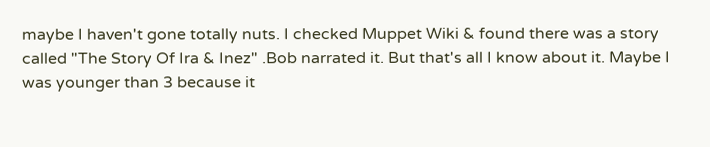maybe I haven't gone totally nuts. I checked Muppet Wiki & found there was a story called "The Story Of Ira & Inez" .Bob narrated it. But that's all I know about it. Maybe I was younger than 3 because it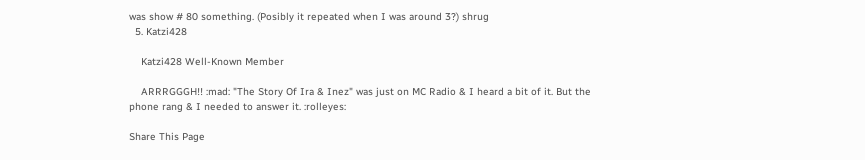was show # 80 something. (Posibly it repeated when I was around 3?) shrug
  5. Katzi428

    Katzi428 Well-Known Member

    ARRRGGGH!! :mad: "The Story Of Ira & Inez" was just on MC Radio & I heard a bit of it. But the phone rang & I needed to answer it. :rolleyes:

Share This Page